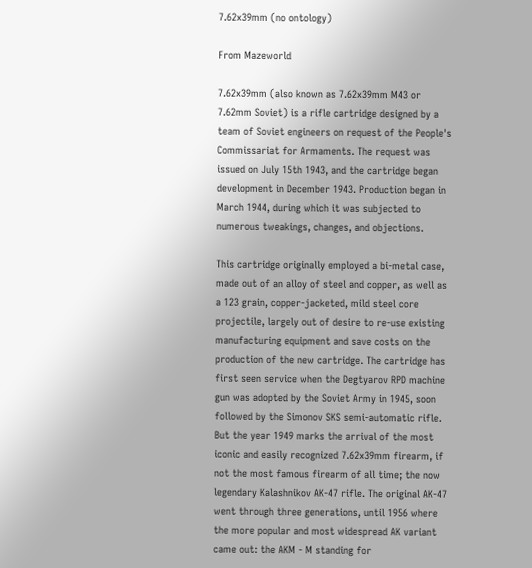7.62x39mm (no ontology)

From Mazeworld

7.62x39mm (also known as 7.62x39mm M43 or 7.62mm Soviet) is a rifle cartridge designed by a team of Soviet engineers on request of the People's Commissariat for Armaments. The request was issued on July 15th 1943, and the cartridge began development in December 1943. Production began in March 1944, during which it was subjected to numerous tweakings, changes, and objections.

This cartridge originally employed a bi-metal case, made out of an alloy of steel and copper, as well as a 123 grain, copper-jacketed, mild steel core projectile, largely out of desire to re-use existing manufacturing equipment and save costs on the production of the new cartridge. The cartridge has first seen service when the Degtyarov RPD machine gun was adopted by the Soviet Army in 1945, soon followed by the Simonov SKS semi-automatic rifle. But the year 1949 marks the arrival of the most iconic and easily recognized 7.62x39mm firearm, if not the most famous firearm of all time; the now legendary Kalashnikov AK-47 rifle. The original AK-47 went through three generations, until 1956 where the more popular and most widespread AK variant came out: the AKM - M standing for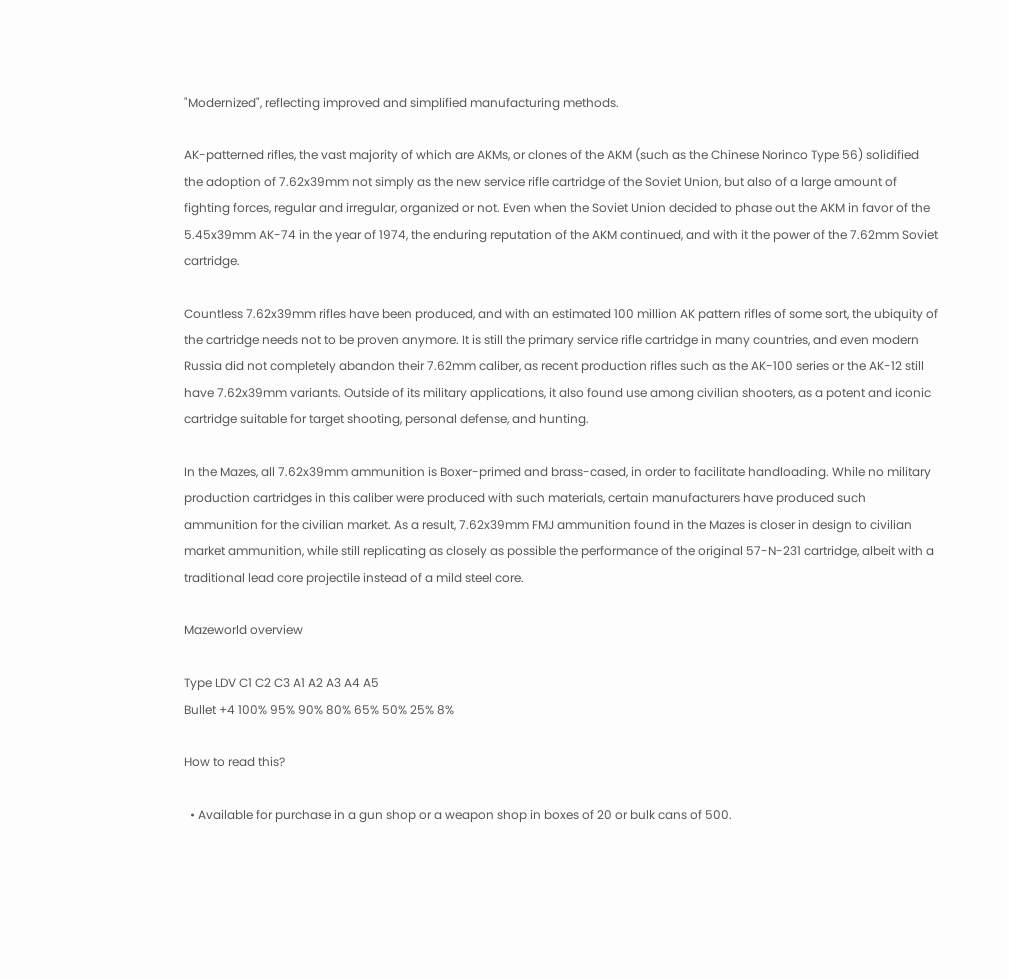"Modernized", reflecting improved and simplified manufacturing methods.

AK-patterned rifles, the vast majority of which are AKMs, or clones of the AKM (such as the Chinese Norinco Type 56) solidified the adoption of 7.62x39mm not simply as the new service rifle cartridge of the Soviet Union, but also of a large amount of fighting forces, regular and irregular, organized or not. Even when the Soviet Union decided to phase out the AKM in favor of the 5.45x39mm AK-74 in the year of 1974, the enduring reputation of the AKM continued, and with it the power of the 7.62mm Soviet cartridge.

Countless 7.62x39mm rifles have been produced, and with an estimated 100 million AK pattern rifles of some sort, the ubiquity of the cartridge needs not to be proven anymore. It is still the primary service rifle cartridge in many countries, and even modern Russia did not completely abandon their 7.62mm caliber, as recent production rifles such as the AK-100 series or the AK-12 still have 7.62x39mm variants. Outside of its military applications, it also found use among civilian shooters, as a potent and iconic cartridge suitable for target shooting, personal defense, and hunting.

In the Mazes, all 7.62x39mm ammunition is Boxer-primed and brass-cased, in order to facilitate handloading. While no military production cartridges in this caliber were produced with such materials, certain manufacturers have produced such ammunition for the civilian market. As a result, 7.62x39mm FMJ ammunition found in the Mazes is closer in design to civilian market ammunition, while still replicating as closely as possible the performance of the original 57-N-231 cartridge, albeit with a traditional lead core projectile instead of a mild steel core.

Mazeworld overview

Type LDV C1 C2 C3 A1 A2 A3 A4 A5
Bullet +4 100% 95% 90% 80% 65% 50% 25% 8%

How to read this?

  • Available for purchase in a gun shop or a weapon shop in boxes of 20 or bulk cans of 500.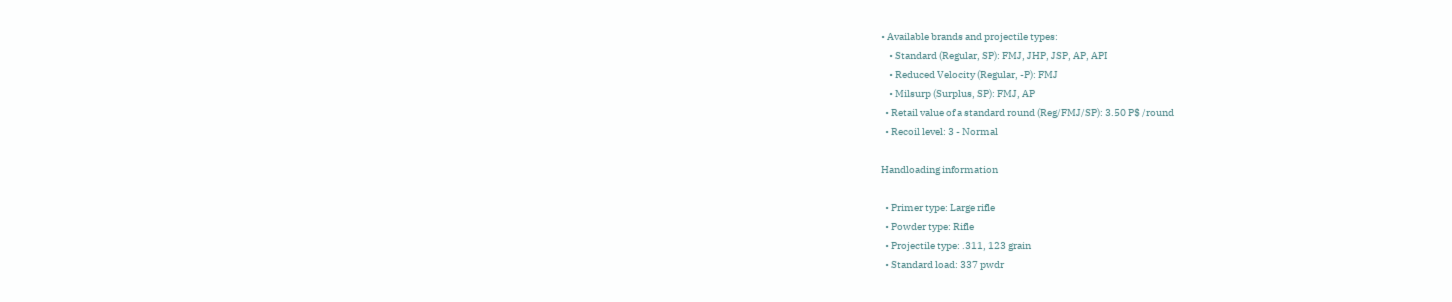• Available brands and projectile types:
    • Standard (Regular, SP): FMJ, JHP, JSP, AP, API
    • Reduced Velocity (Regular, -P): FMJ
    • Milsurp (Surplus, SP): FMJ, AP
  • Retail value of a standard round (Reg/FMJ/SP): 3.50 P$ /round
  • Recoil level: 3 - Normal

Handloading information

  • Primer type: Large rifle
  • Powder type: Rifle
  • Projectile type: .311, 123 grain
  • Standard load: 337 pwdr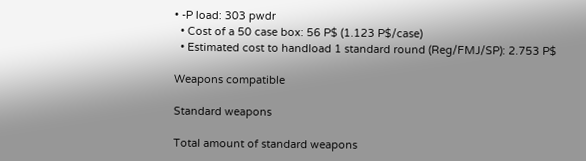• -P load: 303 pwdr
  • Cost of a 50 case box: 56 P$ (1.123 P$/case)
  • Estimated cost to handload 1 standard round (Reg/FMJ/SP): 2.753 P$

Weapons compatible

Standard weapons

Total amount of standard weapons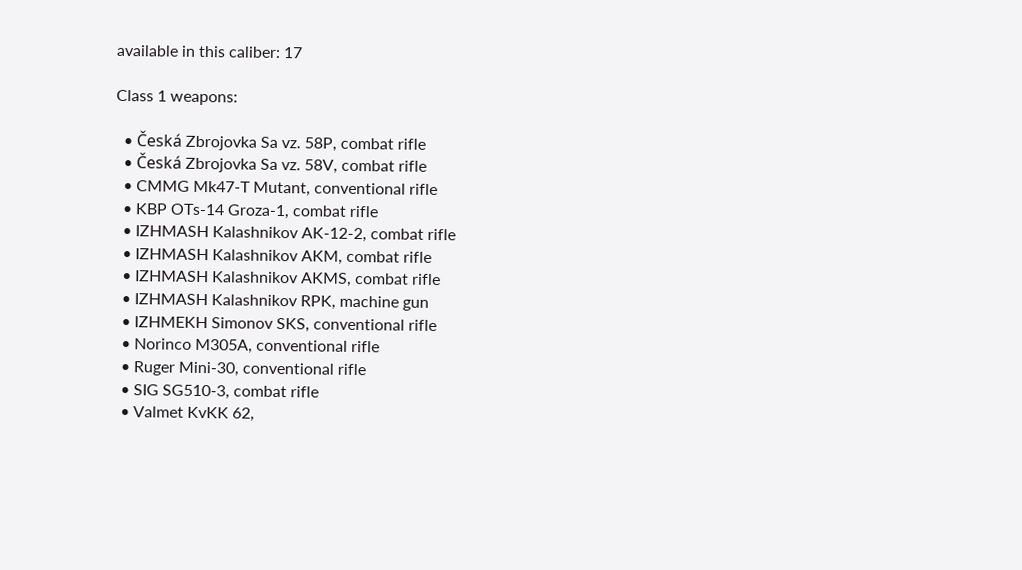available in this caliber: 17

Class 1 weapons:

  • Česká Zbrojovka Sa vz. 58P, combat rifle
  • Česká Zbrojovka Sa vz. 58V, combat rifle
  • CMMG Mk47-T Mutant, conventional rifle
  • KBP OTs-14 Groza-1, combat rifle
  • IZHMASH Kalashnikov AK-12-2, combat rifle
  • IZHMASH Kalashnikov AKM, combat rifle
  • IZHMASH Kalashnikov AKMS, combat rifle
  • IZHMASH Kalashnikov RPK, machine gun
  • IZHMEKH Simonov SKS, conventional rifle
  • Norinco M305A, conventional rifle
  • Ruger Mini-30, conventional rifle
  • SIG SG510-3, combat rifle
  • Valmet KvKK 62,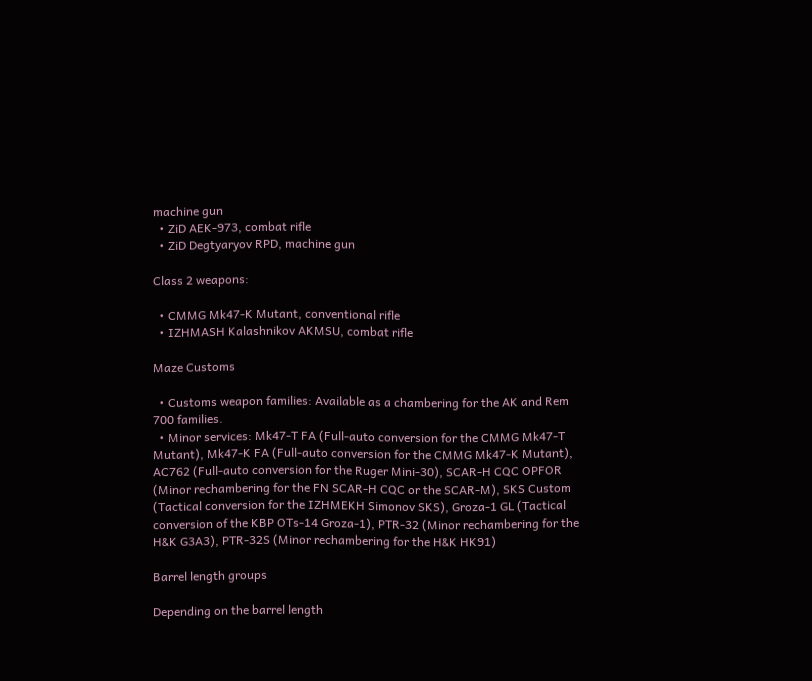machine gun
  • ZiD AEK-973, combat rifle
  • ZiD Degtyaryov RPD, machine gun

Class 2 weapons:

  • CMMG Mk47-K Mutant, conventional rifle
  • IZHMASH Kalashnikov AKMSU, combat rifle

Maze Customs

  • Customs weapon families: Available as a chambering for the AK and Rem 700 families.
  • Minor services: Mk47-T FA (Full-auto conversion for the CMMG Mk47-T Mutant), Mk47-K FA (Full-auto conversion for the CMMG Mk47-K Mutant), AC762 (Full-auto conversion for the Ruger Mini-30), SCAR-H CQC OPFOR (Minor rechambering for the FN SCAR-H CQC or the SCAR-M), SKS Custom (Tactical conversion for the IZHMEKH Simonov SKS), Groza-1 GL (Tactical conversion of the KBP OTs-14 Groza-1), PTR-32 (Minor rechambering for the H&K G3A3), PTR-32S (Minor rechambering for the H&K HK91)

Barrel length groups

Depending on the barrel length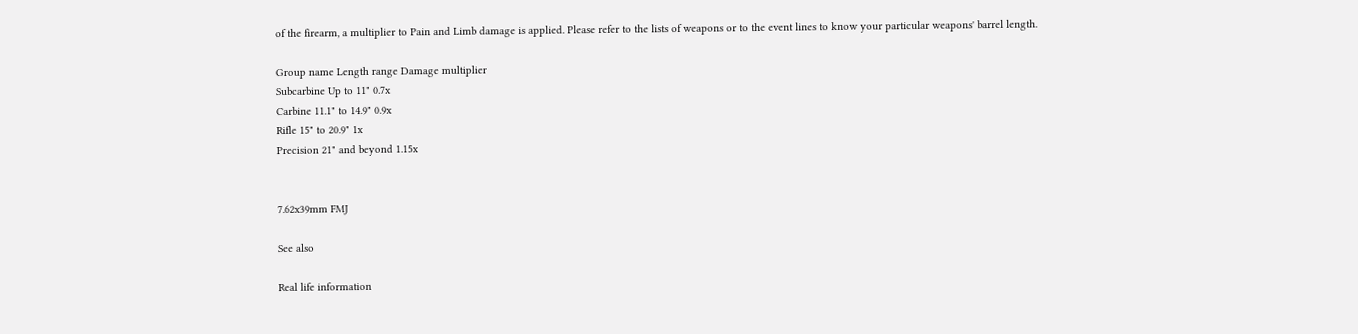of the firearm, a multiplier to Pain and Limb damage is applied. Please refer to the lists of weapons or to the event lines to know your particular weapons' barrel length.

Group name Length range Damage multiplier
Subcarbine Up to 11" 0.7x
Carbine 11.1" to 14.9" 0.9x
Rifle 15" to 20.9" 1x
Precision 21" and beyond 1.15x


7.62x39mm FMJ

See also

Real life information